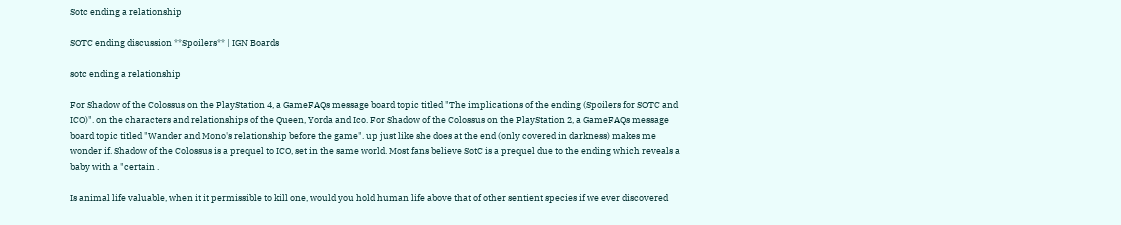Sotc ending a relationship

SOTC ending discussion **Spoilers** | IGN Boards

sotc ending a relationship

For Shadow of the Colossus on the PlayStation 4, a GameFAQs message board topic titled "The implications of the ending (Spoilers for SOTC and ICO)". on the characters and relationships of the Queen, Yorda and Ico. For Shadow of the Colossus on the PlayStation 2, a GameFAQs message board topic titled "Wander and Mono's relationship before the game". up just like she does at the end (only covered in darkness) makes me wonder if. Shadow of the Colossus is a prequel to ICO, set in the same world. Most fans believe SotC is a prequel due to the ending which reveals a baby with a "certain .

Is animal life valuable, when it it permissible to kill one, would you hold human life above that of other sentient species if we ever discovered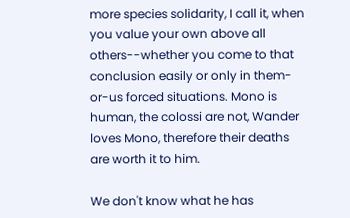more species solidarity, I call it, when you value your own above all others--whether you come to that conclusion easily or only in them-or-us forced situations. Mono is human, the colossi are not, Wander loves Mono, therefore their deaths are worth it to him.

We don't know what he has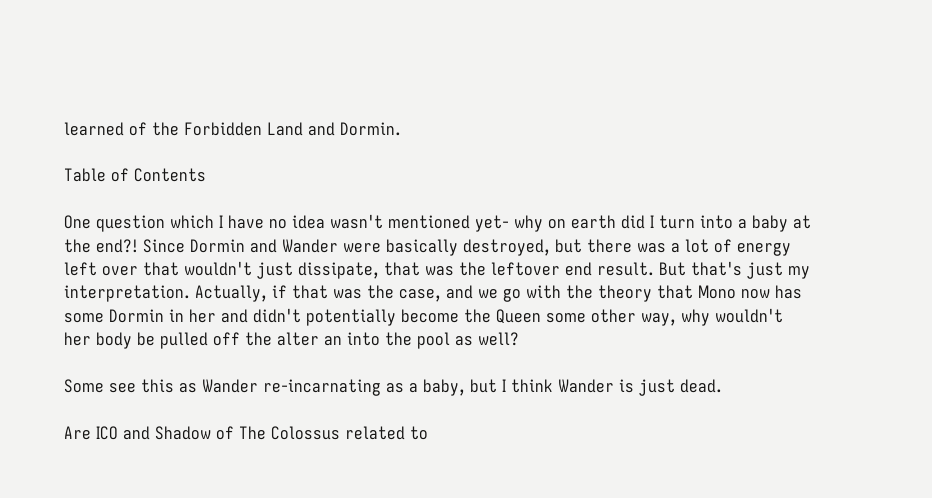learned of the Forbidden Land and Dormin.

Table of Contents

One question which I have no idea wasn't mentioned yet- why on earth did I turn into a baby at the end?! Since Dormin and Wander were basically destroyed, but there was a lot of energy left over that wouldn't just dissipate, that was the leftover end result. But that's just my interpretation. Actually, if that was the case, and we go with the theory that Mono now has some Dormin in her and didn't potentially become the Queen some other way, why wouldn't her body be pulled off the alter an into the pool as well?

Some see this as Wander re-incarnating as a baby, but I think Wander is just dead.

Are ICO and Shadow of The Colossus related to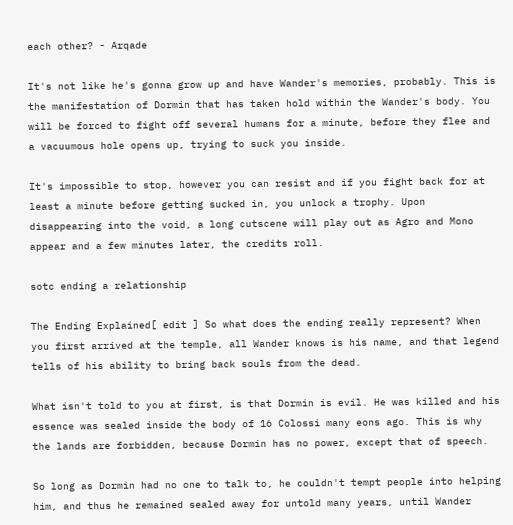each other? - Arqade

It's not like he's gonna grow up and have Wander's memories, probably. This is the manifestation of Dormin that has taken hold within the Wander's body. You will be forced to fight off several humans for a minute, before they flee and a vacuumous hole opens up, trying to suck you inside.

It's impossible to stop, however you can resist and if you fight back for at least a minute before getting sucked in, you unlock a trophy. Upon disappearing into the void, a long cutscene will play out as Agro and Mono appear and a few minutes later, the credits roll.

sotc ending a relationship

The Ending Explained[ edit ] So what does the ending really represent? When you first arrived at the temple, all Wander knows is his name, and that legend tells of his ability to bring back souls from the dead.

What isn't told to you at first, is that Dormin is evil. He was killed and his essence was sealed inside the body of 16 Colossi many eons ago. This is why the lands are forbidden, because Dormin has no power, except that of speech.

So long as Dormin had no one to talk to, he couldn't tempt people into helping him, and thus he remained sealed away for untold many years, until Wander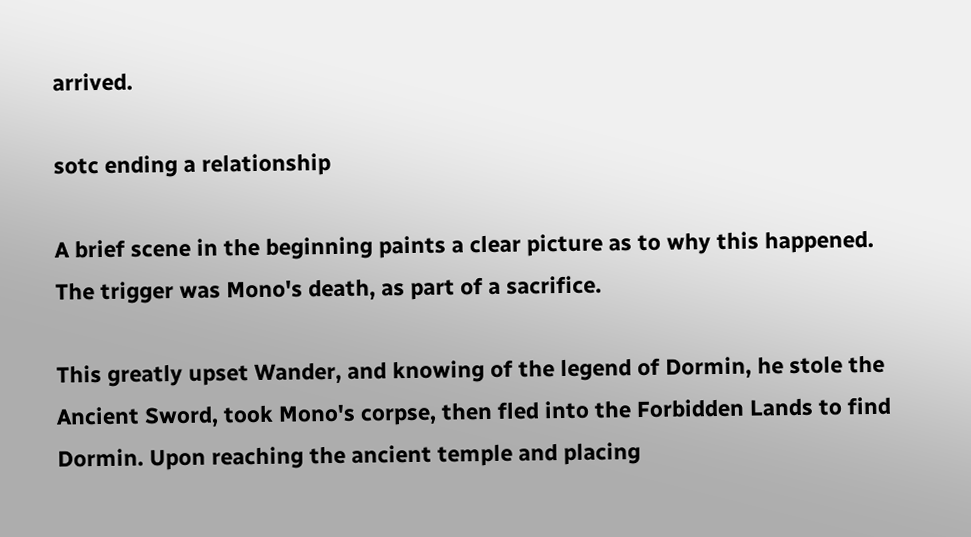arrived.

sotc ending a relationship

A brief scene in the beginning paints a clear picture as to why this happened. The trigger was Mono's death, as part of a sacrifice.

This greatly upset Wander, and knowing of the legend of Dormin, he stole the Ancient Sword, took Mono's corpse, then fled into the Forbidden Lands to find Dormin. Upon reaching the ancient temple and placing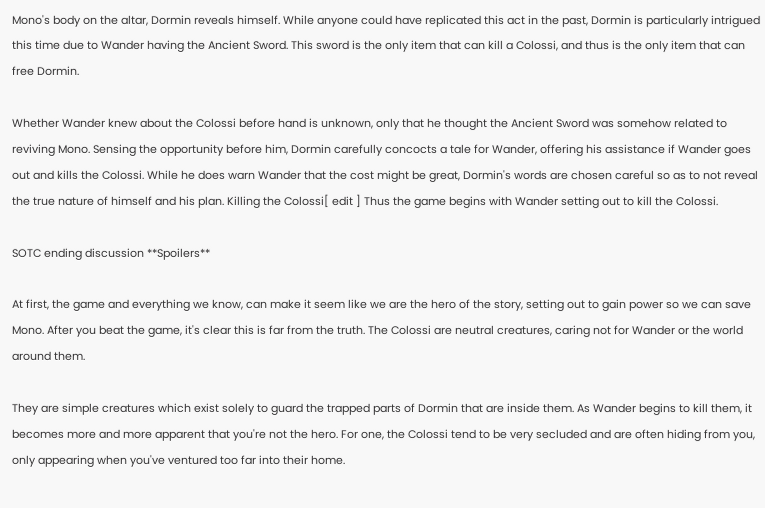Mono's body on the altar, Dormin reveals himself. While anyone could have replicated this act in the past, Dormin is particularly intrigued this time due to Wander having the Ancient Sword. This sword is the only item that can kill a Colossi, and thus is the only item that can free Dormin.

Whether Wander knew about the Colossi before hand is unknown, only that he thought the Ancient Sword was somehow related to reviving Mono. Sensing the opportunity before him, Dormin carefully concocts a tale for Wander, offering his assistance if Wander goes out and kills the Colossi. While he does warn Wander that the cost might be great, Dormin's words are chosen careful so as to not reveal the true nature of himself and his plan. Killing the Colossi[ edit ] Thus the game begins with Wander setting out to kill the Colossi.

SOTC ending discussion **Spoilers**

At first, the game and everything we know, can make it seem like we are the hero of the story, setting out to gain power so we can save Mono. After you beat the game, it's clear this is far from the truth. The Colossi are neutral creatures, caring not for Wander or the world around them.

They are simple creatures which exist solely to guard the trapped parts of Dormin that are inside them. As Wander begins to kill them, it becomes more and more apparent that you're not the hero. For one, the Colossi tend to be very secluded and are often hiding from you, only appearing when you've ventured too far into their home.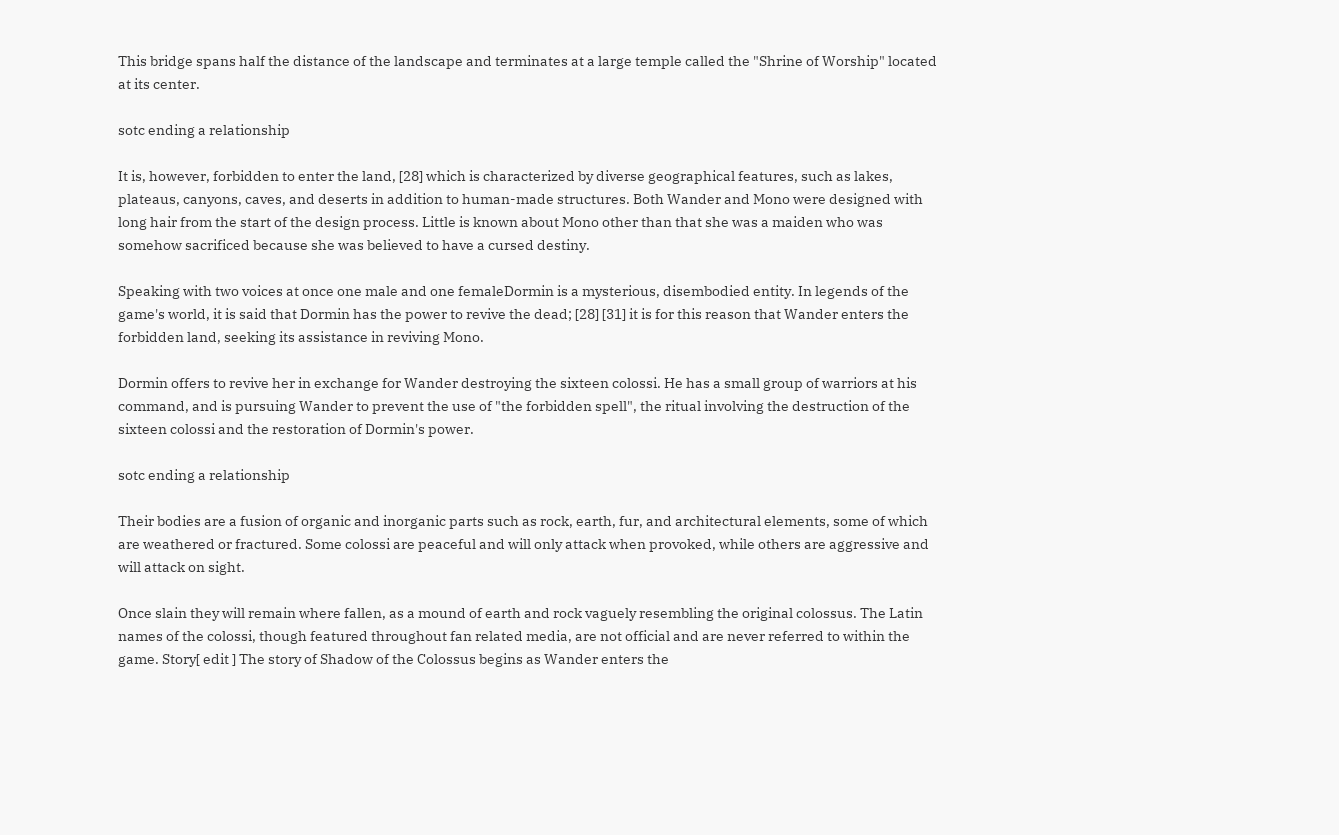This bridge spans half the distance of the landscape and terminates at a large temple called the "Shrine of Worship" located at its center.

sotc ending a relationship

It is, however, forbidden to enter the land, [28] which is characterized by diverse geographical features, such as lakes, plateaus, canyons, caves, and deserts in addition to human-made structures. Both Wander and Mono were designed with long hair from the start of the design process. Little is known about Mono other than that she was a maiden who was somehow sacrificed because she was believed to have a cursed destiny.

Speaking with two voices at once one male and one femaleDormin is a mysterious, disembodied entity. In legends of the game's world, it is said that Dormin has the power to revive the dead; [28] [31] it is for this reason that Wander enters the forbidden land, seeking its assistance in reviving Mono.

Dormin offers to revive her in exchange for Wander destroying the sixteen colossi. He has a small group of warriors at his command, and is pursuing Wander to prevent the use of "the forbidden spell", the ritual involving the destruction of the sixteen colossi and the restoration of Dormin's power.

sotc ending a relationship

Their bodies are a fusion of organic and inorganic parts such as rock, earth, fur, and architectural elements, some of which are weathered or fractured. Some colossi are peaceful and will only attack when provoked, while others are aggressive and will attack on sight.

Once slain they will remain where fallen, as a mound of earth and rock vaguely resembling the original colossus. The Latin names of the colossi, though featured throughout fan related media, are not official and are never referred to within the game. Story[ edit ] The story of Shadow of the Colossus begins as Wander enters the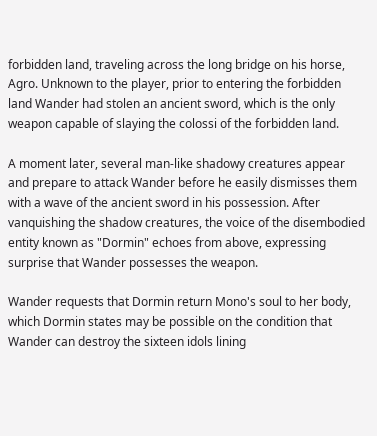forbidden land, traveling across the long bridge on his horse, Agro. Unknown to the player, prior to entering the forbidden land Wander had stolen an ancient sword, which is the only weapon capable of slaying the colossi of the forbidden land.

A moment later, several man-like shadowy creatures appear and prepare to attack Wander before he easily dismisses them with a wave of the ancient sword in his possession. After vanquishing the shadow creatures, the voice of the disembodied entity known as "Dormin" echoes from above, expressing surprise that Wander possesses the weapon.

Wander requests that Dormin return Mono's soul to her body, which Dormin states may be possible on the condition that Wander can destroy the sixteen idols lining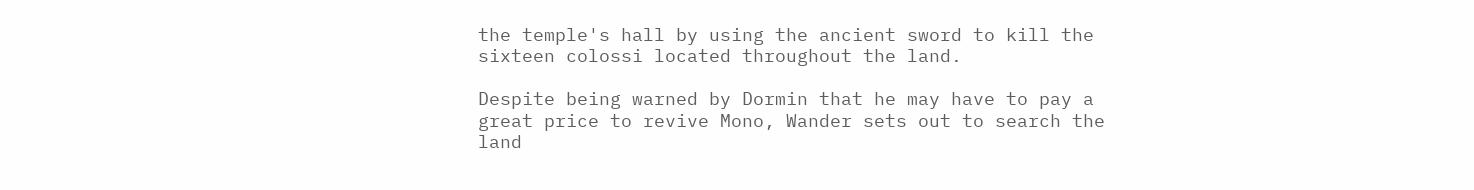the temple's hall by using the ancient sword to kill the sixteen colossi located throughout the land.

Despite being warned by Dormin that he may have to pay a great price to revive Mono, Wander sets out to search the land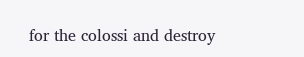for the colossi and destroy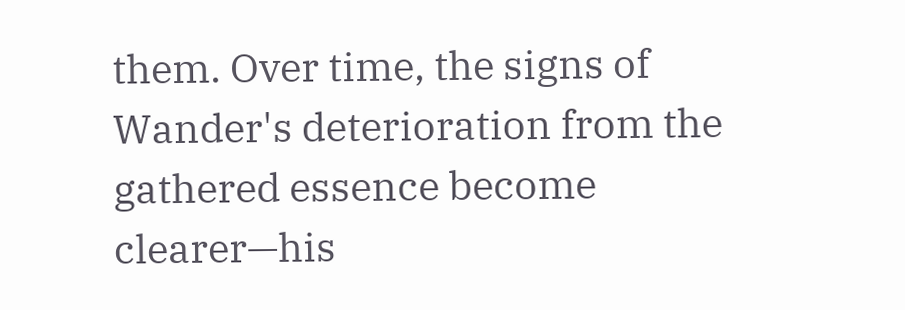them. Over time, the signs of Wander's deterioration from the gathered essence become clearer—his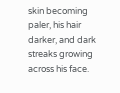skin becoming paler, his hair darker, and dark streaks growing across his face.